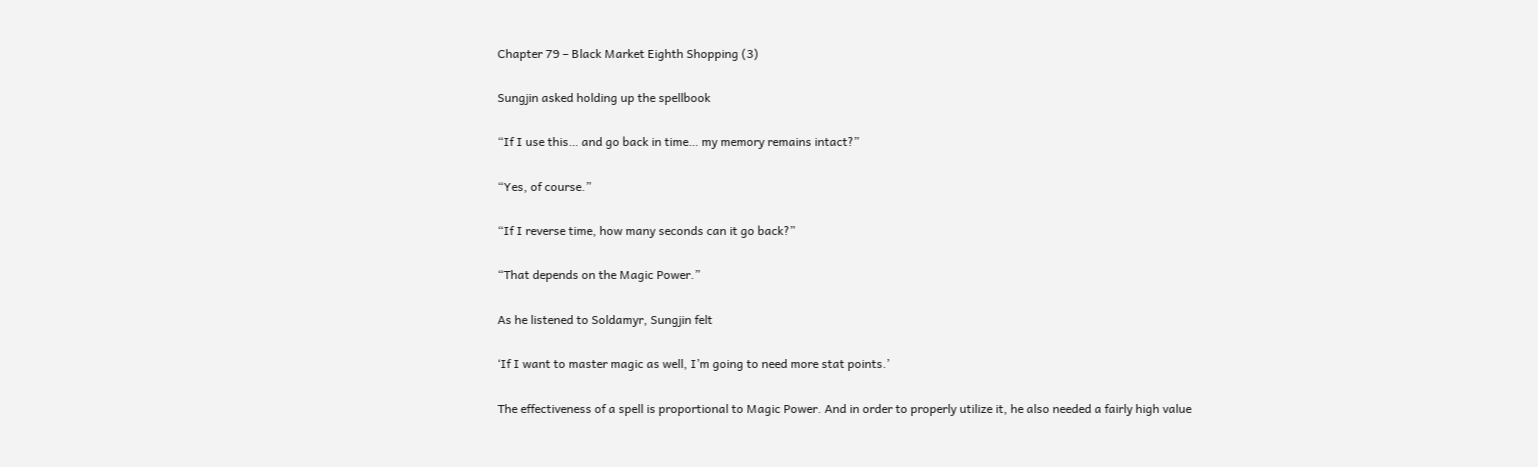Chapter 79 – Black Market Eighth Shopping (3)

Sungjin asked holding up the spellbook

“If I use this… and go back in time… my memory remains intact?”

“Yes, of course.”

“If I reverse time, how many seconds can it go back?”

“That depends on the Magic Power.”

As he listened to Soldamyr, Sungjin felt

‘If I want to master magic as well, I’m going to need more stat points.’

The effectiveness of a spell is proportional to Magic Power. And in order to properly utilize it, he also needed a fairly high value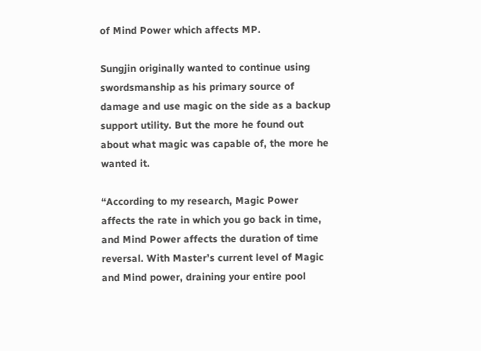of Mind Power which affects MP.

Sungjin originally wanted to continue using swordsmanship as his primary source of damage and use magic on the side as a backup support utility. But the more he found out about what magic was capable of, the more he wanted it.

“According to my research, Magic Power affects the rate in which you go back in time, and Mind Power affects the duration of time reversal. With Master’s current level of Magic and Mind power, draining your entire pool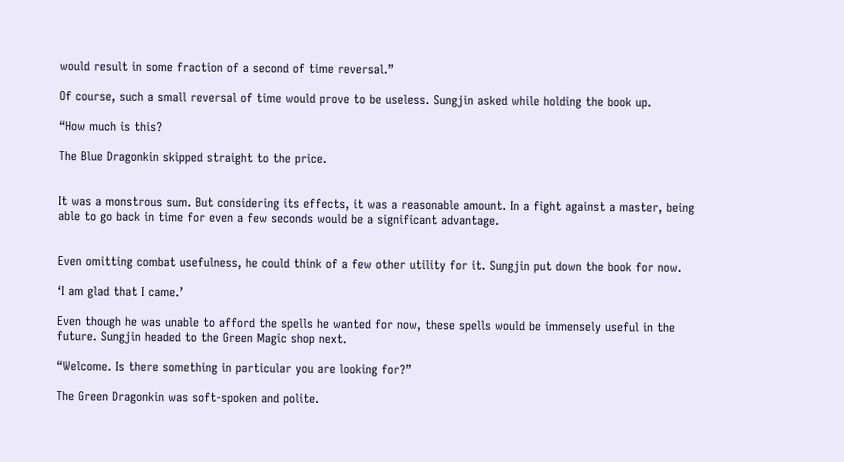would result in some fraction of a second of time reversal.”

Of course, such a small reversal of time would prove to be useless. Sungjin asked while holding the book up.

“How much is this?

The Blue Dragonkin skipped straight to the price.


It was a monstrous sum. But considering its effects, it was a reasonable amount. In a fight against a master, being able to go back in time for even a few seconds would be a significant advantage.


Even omitting combat usefulness, he could think of a few other utility for it. Sungjin put down the book for now.

‘I am glad that I came.’

Even though he was unable to afford the spells he wanted for now, these spells would be immensely useful in the future. Sungjin headed to the Green Magic shop next.

“Welcome. Is there something in particular you are looking for?”

The Green Dragonkin was soft-spoken and polite.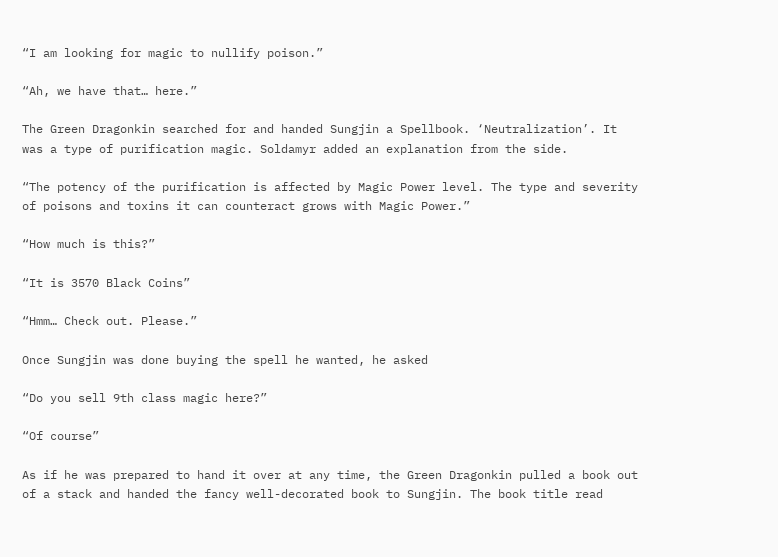“I am looking for magic to nullify poison.”

“Ah, we have that… here.”

The Green Dragonkin searched for and handed Sungjin a Spellbook. ‘Neutralization’. It was a type of purification magic. Soldamyr added an explanation from the side.

“The potency of the purification is affected by Magic Power level. The type and severity of poisons and toxins it can counteract grows with Magic Power.”

“How much is this?”

“It is 3570 Black Coins”

“Hmm… Check out. Please.”

Once Sungjin was done buying the spell he wanted, he asked

“Do you sell 9th class magic here?”

“Of course”

As if he was prepared to hand it over at any time, the Green Dragonkin pulled a book out of a stack and handed the fancy well-decorated book to Sungjin. The book title read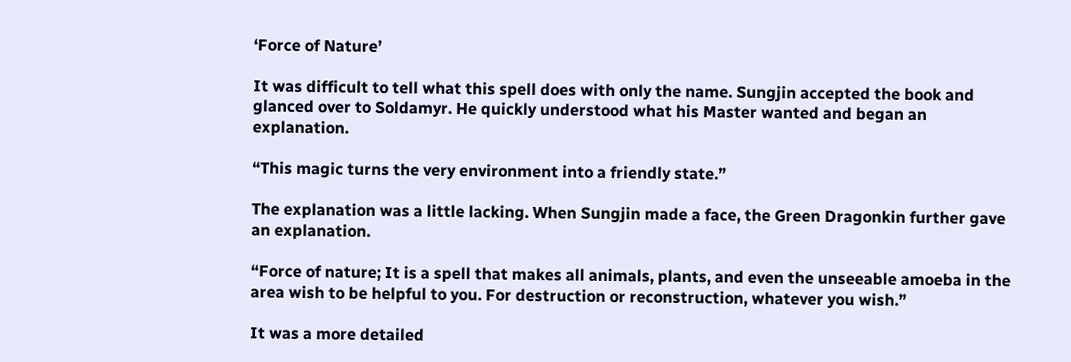‘Force of Nature’

It was difficult to tell what this spell does with only the name. Sungjin accepted the book and glanced over to Soldamyr. He quickly understood what his Master wanted and began an explanation.

“This magic turns the very environment into a friendly state.”

The explanation was a little lacking. When Sungjin made a face, the Green Dragonkin further gave an explanation.

“Force of nature; It is a spell that makes all animals, plants, and even the unseeable amoeba in the area wish to be helpful to you. For destruction or reconstruction, whatever you wish.”

It was a more detailed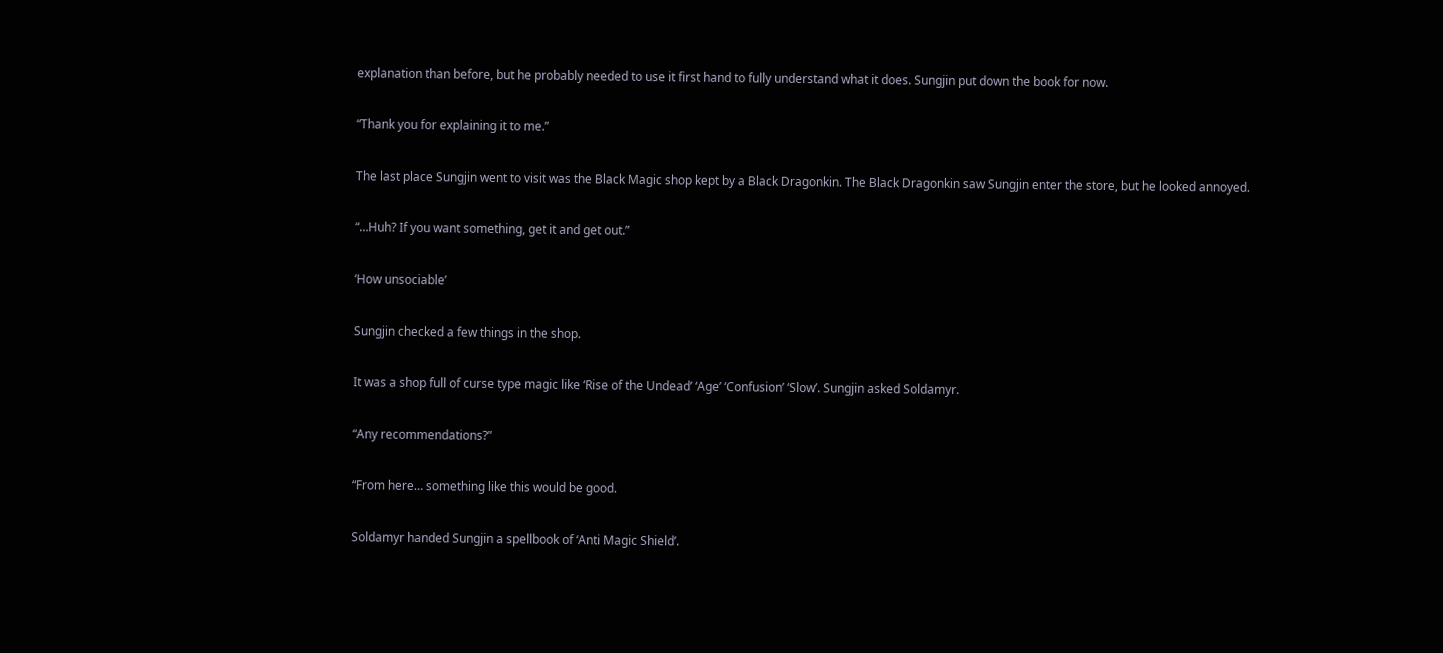explanation than before, but he probably needed to use it first hand to fully understand what it does. Sungjin put down the book for now.

“Thank you for explaining it to me.”

The last place Sungjin went to visit was the Black Magic shop kept by a Black Dragonkin. The Black Dragonkin saw Sungjin enter the store, but he looked annoyed.

“…Huh? If you want something, get it and get out.”

‘How unsociable’

Sungjin checked a few things in the shop.

It was a shop full of curse type magic like ‘Rise of the Undead’ ‘Age’ ‘Confusion’ ‘Slow’. Sungjin asked Soldamyr.

“Any recommendations?”

“From here… something like this would be good.

Soldamyr handed Sungjin a spellbook of ‘Anti Magic Shield’.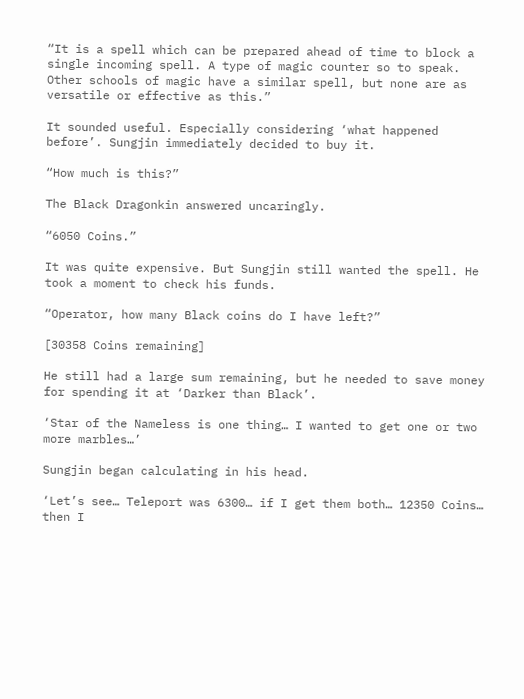“It is a spell which can be prepared ahead of time to block a single incoming spell. A type of magic counter so to speak. Other schools of magic have a similar spell, but none are as versatile or effective as this.”

It sounded useful. Especially considering ‘what happened before’. Sungjin immediately decided to buy it.

“How much is this?”

The Black Dragonkin answered uncaringly.

“6050 Coins.”

It was quite expensive. But Sungjin still wanted the spell. He took a moment to check his funds.

“Operator, how many Black coins do I have left?”

[30358 Coins remaining]

He still had a large sum remaining, but he needed to save money for spending it at ‘Darker than Black’.

‘Star of the Nameless is one thing… I wanted to get one or two more marbles…’

Sungjin began calculating in his head.

‘Let’s see… Teleport was 6300… if I get them both… 12350 Coins… then I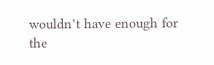wouldn’t have enough for the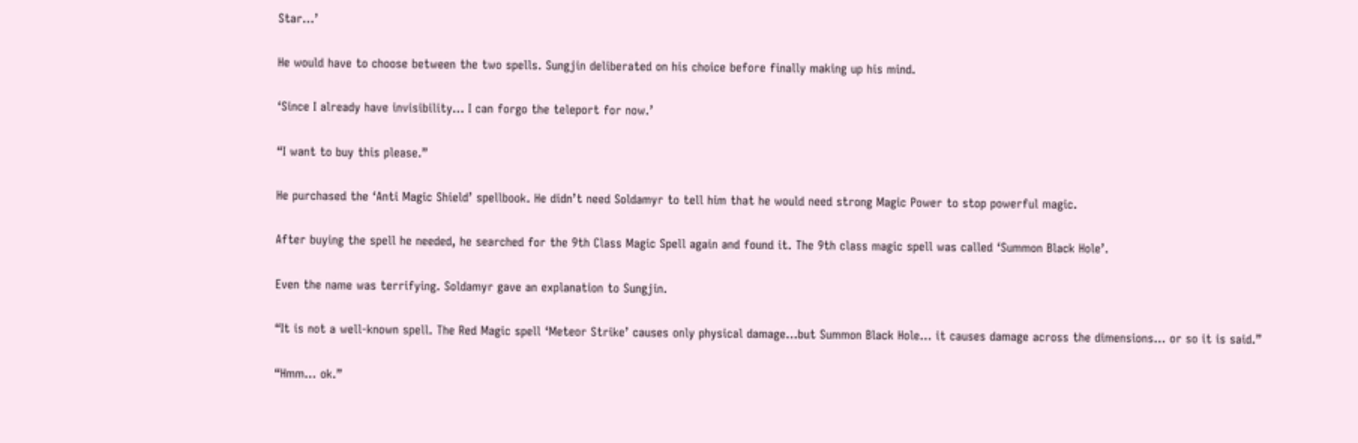Star…’

He would have to choose between the two spells. Sungjin deliberated on his choice before finally making up his mind.

‘Since I already have invisibility… I can forgo the teleport for now.’

“I want to buy this please.”

He purchased the ‘Anti Magic Shield’ spellbook. He didn’t need Soldamyr to tell him that he would need strong Magic Power to stop powerful magic.

After buying the spell he needed, he searched for the 9th Class Magic Spell again and found it. The 9th class magic spell was called ‘Summon Black Hole’.

Even the name was terrifying. Soldamyr gave an explanation to Sungjin.

“It is not a well-known spell. The Red Magic spell ‘Meteor Strike’ causes only physical damage…but Summon Black Hole… it causes damage across the dimensions… or so it is said.”

“Hmm… ok.”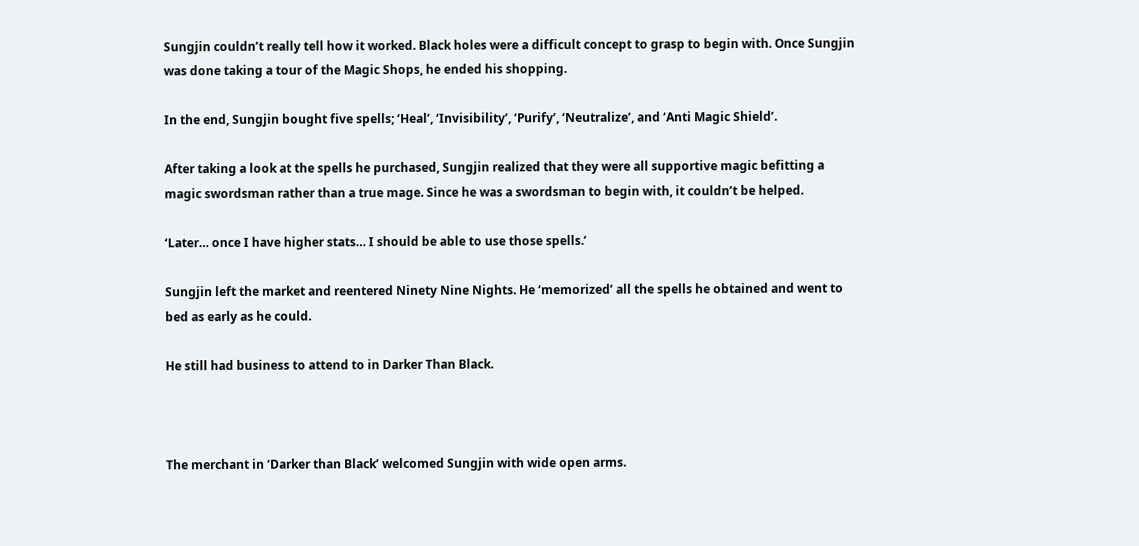Sungjin couldn’t really tell how it worked. Black holes were a difficult concept to grasp to begin with. Once Sungjin was done taking a tour of the Magic Shops, he ended his shopping.

In the end, Sungjin bought five spells; ‘Heal’, ‘Invisibility’, ‘Purify’, ‘Neutralize’, and ‘Anti Magic Shield’.

After taking a look at the spells he purchased, Sungjin realized that they were all supportive magic befitting a magic swordsman rather than a true mage. Since he was a swordsman to begin with, it couldn’t be helped.

‘Later… once I have higher stats… I should be able to use those spells.’

Sungjin left the market and reentered Ninety Nine Nights. He ‘memorized’ all the spells he obtained and went to bed as early as he could.

He still had business to attend to in Darker Than Black.



The merchant in ‘Darker than Black’ welcomed Sungjin with wide open arms.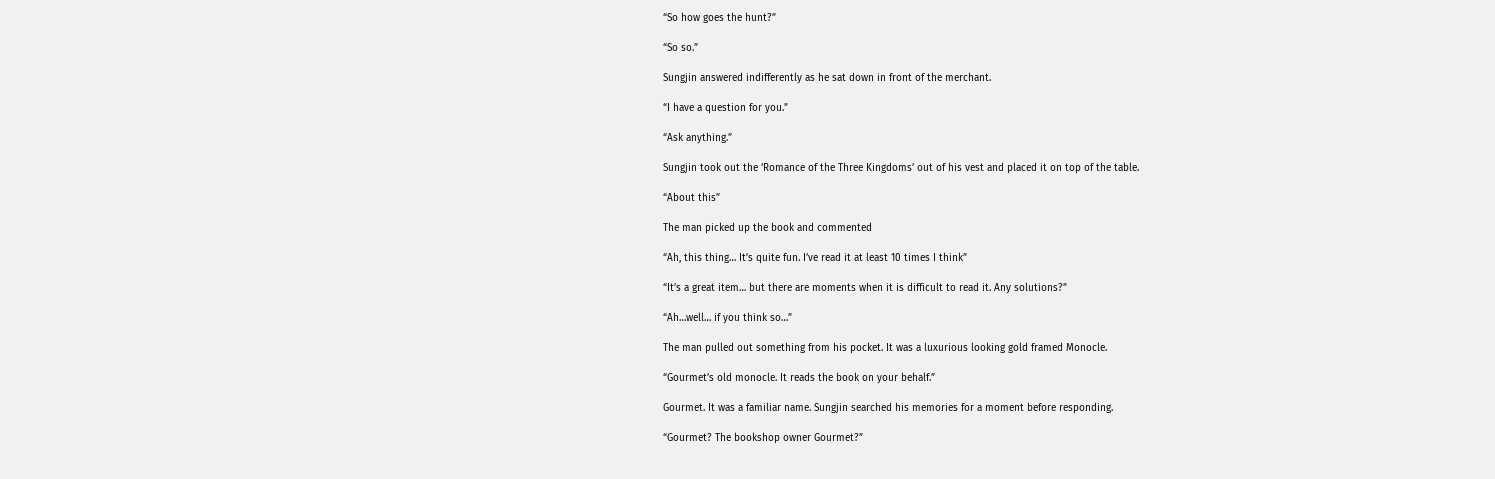“So how goes the hunt?”

“So so.”

Sungjin answered indifferently as he sat down in front of the merchant.

“I have a question for you.”

“Ask anything.”

Sungjin took out the ‘Romance of the Three Kingdoms’ out of his vest and placed it on top of the table.

“About this”

The man picked up the book and commented

“Ah, this thing… It’s quite fun. I’ve read it at least 10 times I think”

“It’s a great item… but there are moments when it is difficult to read it. Any solutions?”

“Ah…well… if you think so…”

The man pulled out something from his pocket. It was a luxurious looking gold framed Monocle.

“Gourmet’s old monocle. It reads the book on your behalf.”

Gourmet. It was a familiar name. Sungjin searched his memories for a moment before responding.

“Gourmet? The bookshop owner Gourmet?”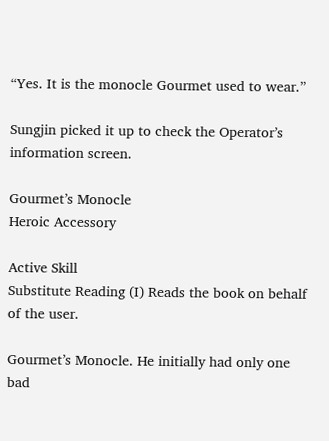“Yes. It is the monocle Gourmet used to wear.”

Sungjin picked it up to check the Operator’s information screen.

Gourmet’s Monocle
Heroic Accessory

Active Skill
Substitute Reading (I) Reads the book on behalf of the user.

Gourmet’s Monocle. He initially had only one bad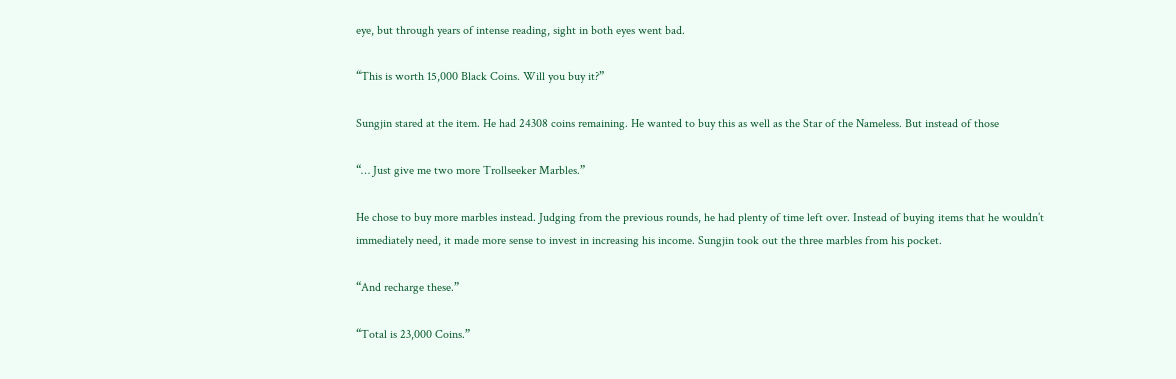eye, but through years of intense reading, sight in both eyes went bad.

“This is worth 15,000 Black Coins. Will you buy it?”

Sungjin stared at the item. He had 24308 coins remaining. He wanted to buy this as well as the Star of the Nameless. But instead of those

“… Just give me two more Trollseeker Marbles.”

He chose to buy more marbles instead. Judging from the previous rounds, he had plenty of time left over. Instead of buying items that he wouldn’t immediately need, it made more sense to invest in increasing his income. Sungjin took out the three marbles from his pocket.

“And recharge these.”

“Total is 23,000 Coins.”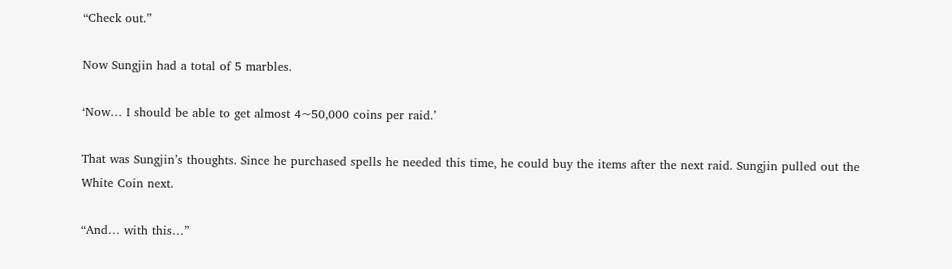“Check out.”

Now Sungjin had a total of 5 marbles.

‘Now… I should be able to get almost 4~50,000 coins per raid.’

That was Sungjin’s thoughts. Since he purchased spells he needed this time, he could buy the items after the next raid. Sungjin pulled out the White Coin next.

“And… with this…”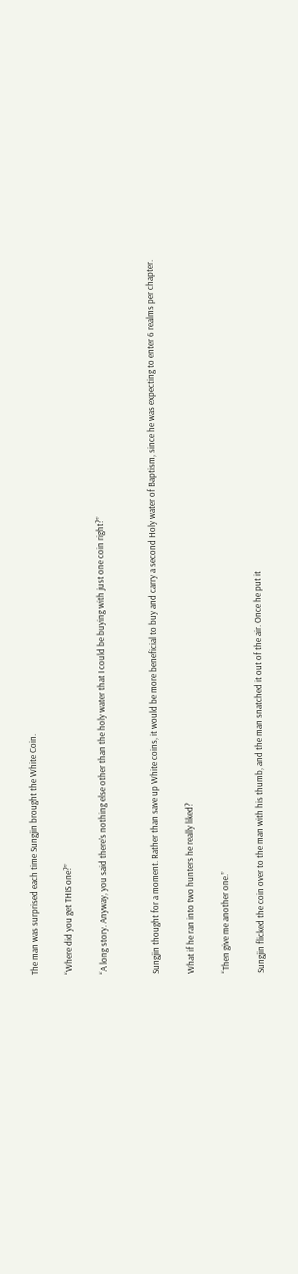The man was surprised each time Sungjin brought the White Coin.

“Where did you get THIS one?”

“A long story. Anyway, you said there’s nothing else other than the holy water that I could be buying with just one coin right?”


Sungjin thought for a moment. Rather than save up White coins, it would be more beneficial to buy and carry a second Holy water of Baptism, since he was expecting to enter 6 realms per chapter.

What if he ran into two hunters he really liked?

“Then give me another one.”

Sungjin flicked the coin over to the man with his thumb, and the man snatched it out of the air. Once he put it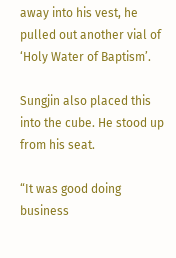away into his vest, he pulled out another vial of ‘Holy Water of Baptism’.

Sungjin also placed this into the cube. He stood up from his seat.

“It was good doing business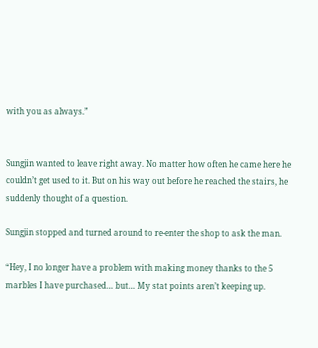with you as always.”


Sungjin wanted to leave right away. No matter how often he came here he couldn’t get used to it. But on his way out before he reached the stairs, he suddenly thought of a question.

Sungjin stopped and turned around to re-enter the shop to ask the man.

“Hey, I no longer have a problem with making money thanks to the 5 marbles I have purchased… but… My stat points aren’t keeping up.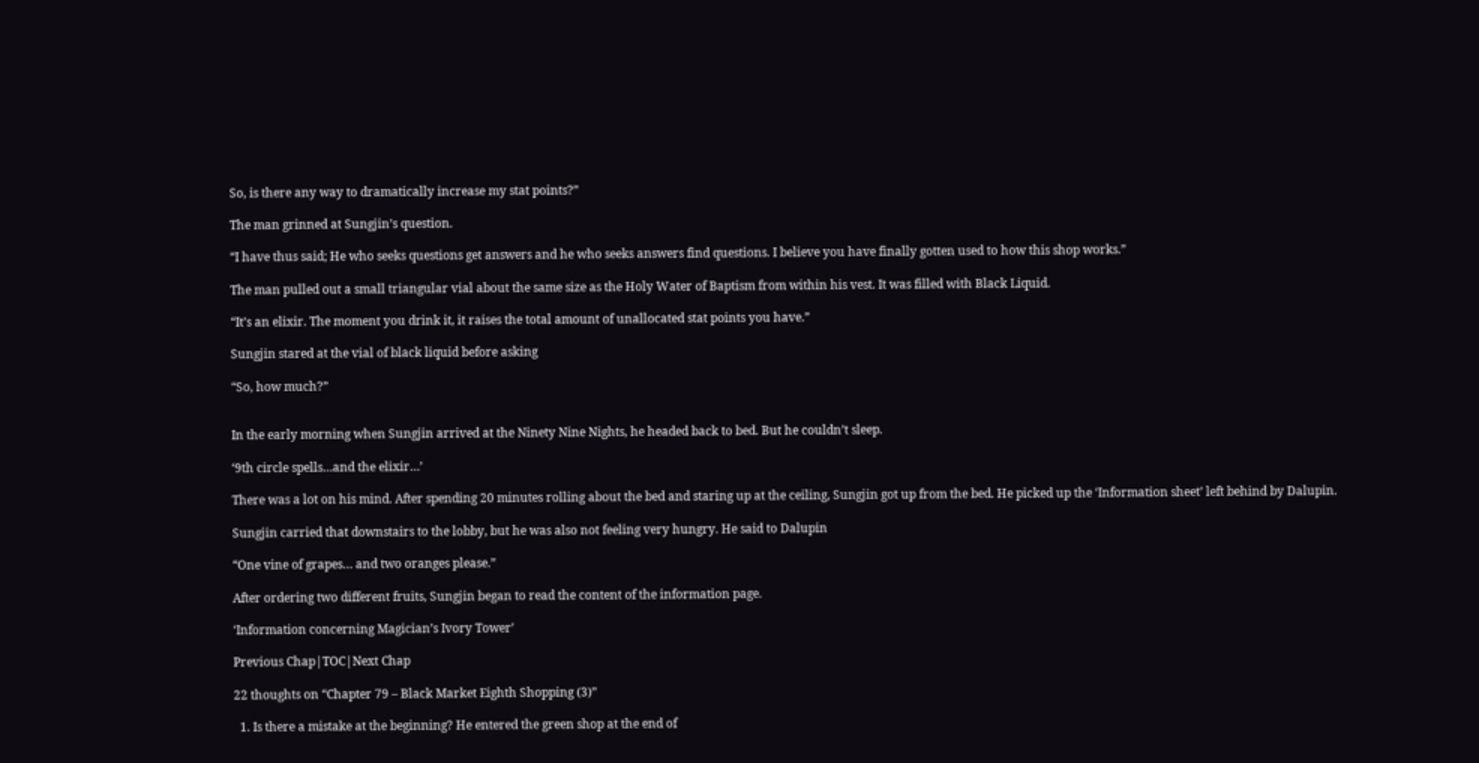So, is there any way to dramatically increase my stat points?”

The man grinned at Sungjin’s question.

“I have thus said; He who seeks questions get answers and he who seeks answers find questions. I believe you have finally gotten used to how this shop works.”

The man pulled out a small triangular vial about the same size as the Holy Water of Baptism from within his vest. It was filled with Black Liquid.

“It’s an elixir. The moment you drink it, it raises the total amount of unallocated stat points you have.”

Sungjin stared at the vial of black liquid before asking

“So, how much?”


In the early morning when Sungjin arrived at the Ninety Nine Nights, he headed back to bed. But he couldn’t sleep.

‘9th circle spells…and the elixir…’

There was a lot on his mind. After spending 20 minutes rolling about the bed and staring up at the ceiling, Sungjin got up from the bed. He picked up the ‘Information sheet’ left behind by Dalupin.

Sungjin carried that downstairs to the lobby, but he was also not feeling very hungry. He said to Dalupin

“One vine of grapes… and two oranges please.”

After ordering two different fruits, Sungjin began to read the content of the information page.

‘Information concerning Magician’s Ivory Tower’

Previous Chap|TOC|Next Chap

22 thoughts on “Chapter 79 – Black Market Eighth Shopping (3)”

  1. Is there a mistake at the beginning? He entered the green shop at the end of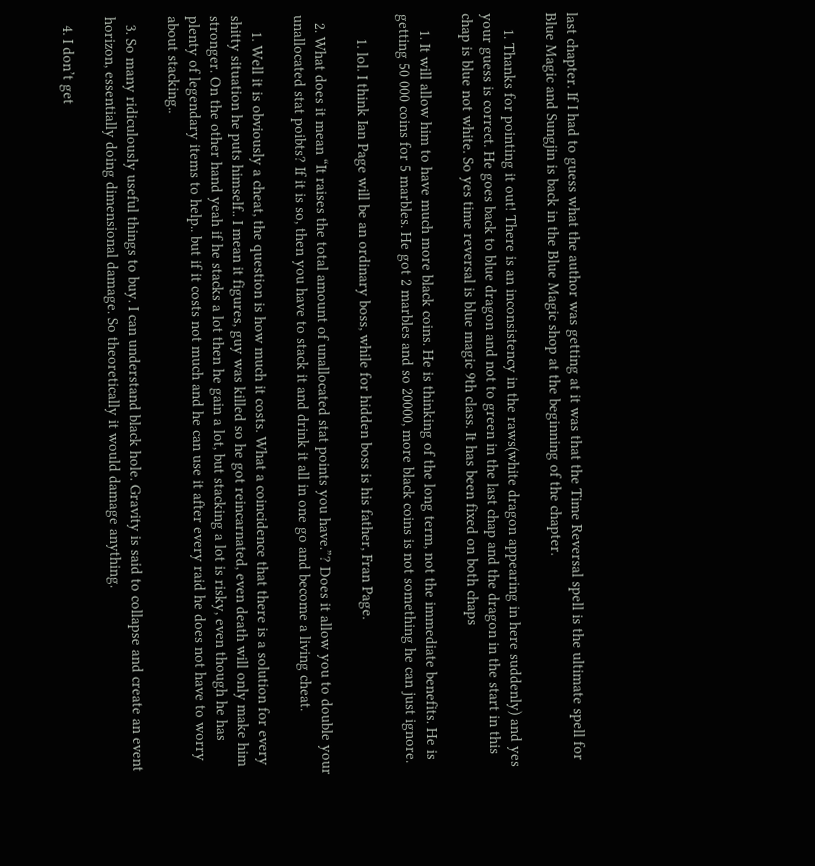last chapter. If I had to guess what the author was getting at it was that the Time Reversal spell is the ultimate spell for Blue Magic and Sungjin is back in the Blue Magic shop at the beginning of the chapter.

    1. Thanks for pointing it out! There is an inconsistency in the raws(white dragon appearing in here suddenly) and yes your guess is correct. He goes back to blue dragon and not to green in the last chap and the dragon in the start in this chap is blue not white. So yes time reversal is blue magic 9th class. It has been fixed on both chaps

    1. It will allow him to have much more black coins. He is thinking of the long term, not the immediate benefits. He is getting 50 000 coins for 5 marbles. He got 2 marbles and so 20000, more black coins is not something he can just ignore.

      1. lol. I think Ian Page will be an ordinary boss, while for hidden boss is his father, Fran Page.

  2. What does it mean “It raises the total amount of unallocated stat points you have.”? Does it allow you to double your unallocated stat poibts? If it is so, then you have to stack it and drink it all in one go and become a living cheat.

    1. Well it is obviously a cheat, the question is how much it costs. What a coincidence that there is a solution for every shitty situation he puts himself.. I mean it figures, guy was killed so he got reincarnated, even death will only make him stronger. On the other hand yeah if he stacks a lot then he gain a lot, but stacking a lot is risky, even though he has plenty of legendary items to help.. but if it costs not much and he can use it after every raid he does not have to worry about stacking..

  3. So many ridiculously useful things to buy. I can understand black hole. Gravity is said to collapse and create an event horizon, essentially doing dimensional damage. So theoretically it would damage anything.

  4. I don’t get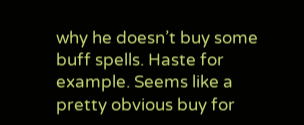why he doesn’t buy some buff spells. Haste for example. Seems like a pretty obvious buy for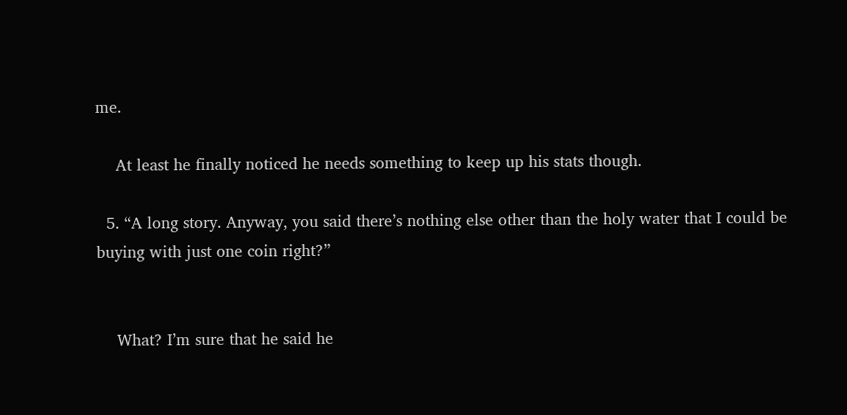me.

    At least he finally noticed he needs something to keep up his stats though.

  5. “A long story. Anyway, you said there’s nothing else other than the holy water that I could be buying with just one coin right?”


    What? I’m sure that he said he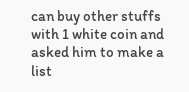can buy other stuffs with 1 white coin and asked him to make a list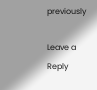previously

Leave a Reply